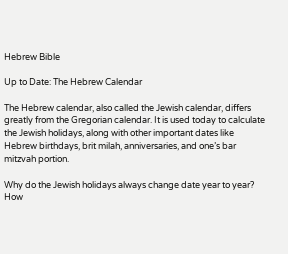Hebrew Bible

Up to Date: The Hebrew Calendar

The Hebrew calendar, also called the Jewish calendar, differs greatly from the Gregorian calendar. It is used today to calculate the Jewish holidays, along with other important dates like Hebrew birthdays, brit milah, anniversaries, and one’s bar mitzvah portion.

Why do the Jewish holidays always change date year to year? How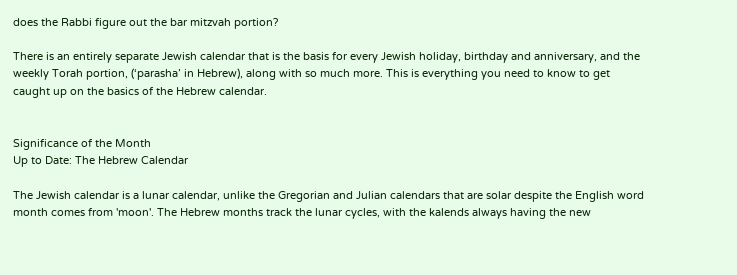does the Rabbi figure out the bar mitzvah portion?

There is an entirely separate Jewish calendar that is the basis for every Jewish holiday, birthday and anniversary, and the weekly Torah portion, (‘parasha’ in Hebrew), along with so much more. This is everything you need to know to get caught up on the basics of the Hebrew calendar.


Significance of the Month
Up to Date: The Hebrew Calendar

The Jewish calendar is a lunar calendar, unlike the Gregorian and Julian calendars that are solar despite the English word month comes from 'moon'. The Hebrew months track the lunar cycles, with the kalends always having the new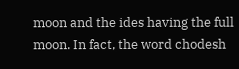moon and the ides having the full moon. In fact, the word chodesh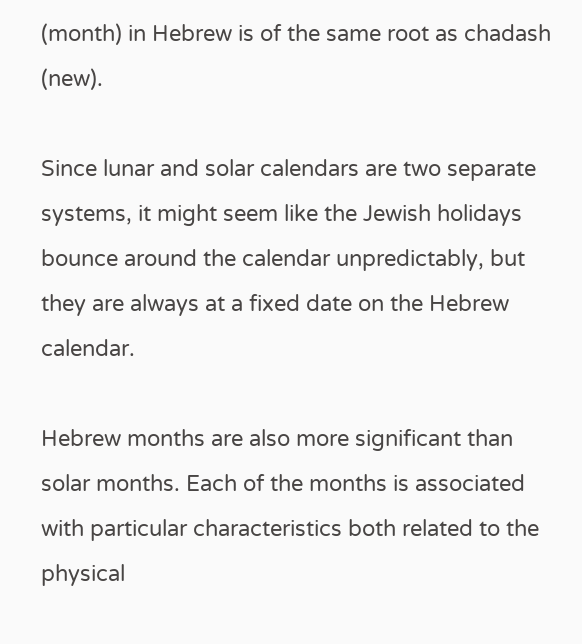(month) in Hebrew is of the same root as chadash (new).

Since lunar and solar calendars are two separate systems, it might seem like the Jewish holidays bounce around the calendar unpredictably, but they are always at a fixed date on the Hebrew calendar.

Hebrew months are also more significant than solar months. Each of the months is associated with particular characteristics both related to the physical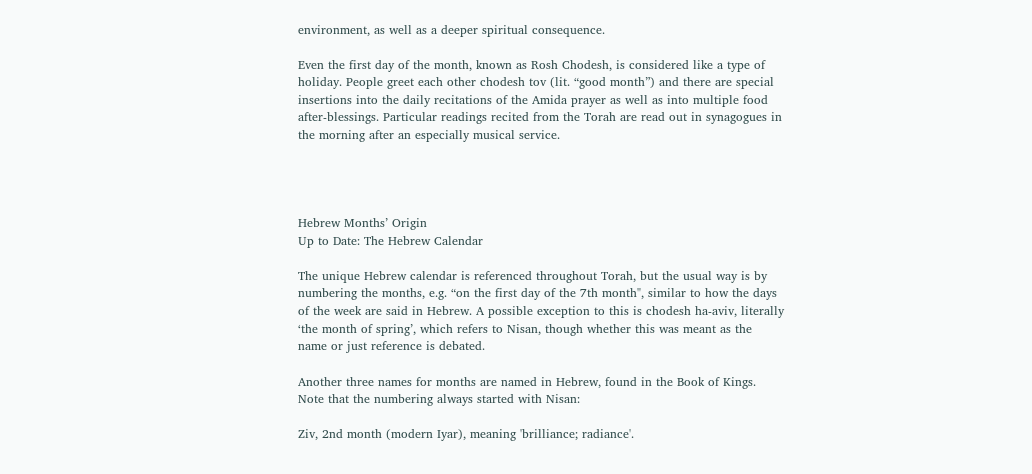environment, as well as a deeper spiritual consequence.

Even the first day of the month, known as Rosh Chodesh, is considered like a type of holiday. People greet each other chodesh tov (lit. “good month”) and there are special insertions into the daily recitations of the Amida prayer as well as into multiple food after-blessings. Particular readings recited from the Torah are read out in synagogues in the morning after an especially musical service.




Hebrew Months’ Origin
Up to Date: The Hebrew Calendar

The unique Hebrew calendar is referenced throughout Torah, but the usual way is by numbering the months, e.g. “on the first day of the 7th month", similar to how the days of the week are said in Hebrew. A possible exception to this is chodesh ha-aviv, literally ‘the month of spring’, which refers to Nisan, though whether this was meant as the name or just reference is debated.

Another three names for months are named in Hebrew, found in the Book of Kings. Note that the numbering always started with Nisan:

Ziv, 2nd month (modern Iyar), meaning 'brilliance; radiance'.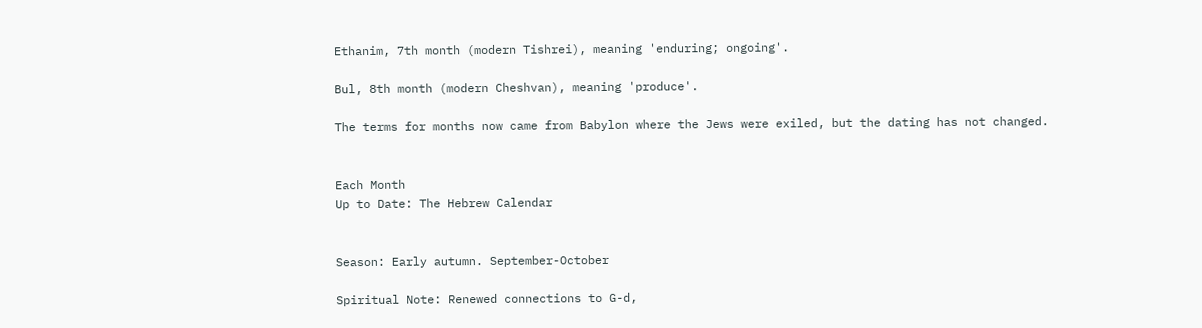Ethanim, 7th month (modern Tishrei), meaning 'enduring; ongoing'.

Bul, 8th month (modern Cheshvan), meaning 'produce'.

The terms for months now came from Babylon where the Jews were exiled, but the dating has not changed.


Each Month
Up to Date: The Hebrew Calendar


Season: Early autumn. September-October

Spiritual Note: Renewed connections to G-d,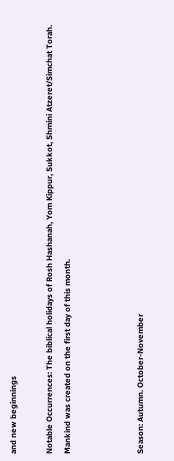and new beginnings

Notable Occurrences: The biblical holidays of Rosh Hashanah, Yom Kippur, Sukkot, Shmini Atzeret/Simchat Torah. Mankind was created on the first day of this month.



Season: Autumn. October-November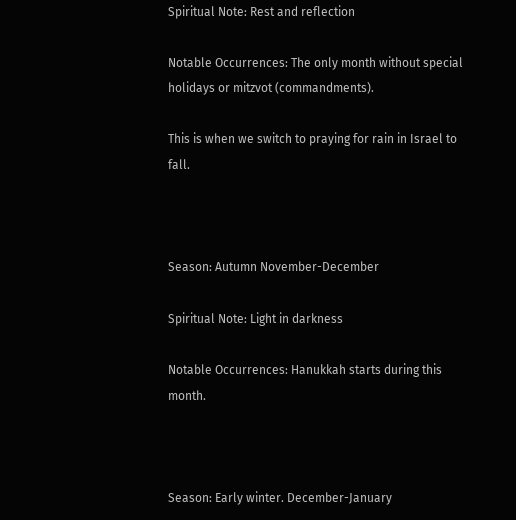Spiritual Note: Rest and reflection

Notable Occurrences: The only month without special holidays or mitzvot (commandments).

This is when we switch to praying for rain in Israel to fall.



Season: Autumn November-December

Spiritual Note: Light in darkness

Notable Occurrences: Hanukkah starts during this month.



Season: Early winter. December-January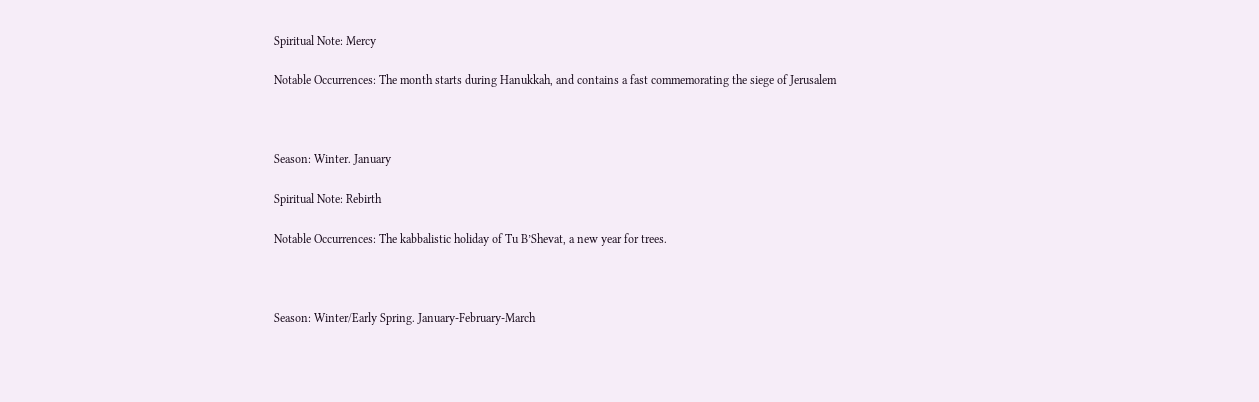Spiritual Note: Mercy

Notable Occurrences: The month starts during Hanukkah, and contains a fast commemorating the siege of Jerusalem



Season: Winter. January

Spiritual Note: Rebirth

Notable Occurrences: The kabbalistic holiday of Tu B’Shevat, a new year for trees.



Season: Winter/Early Spring. January-February-March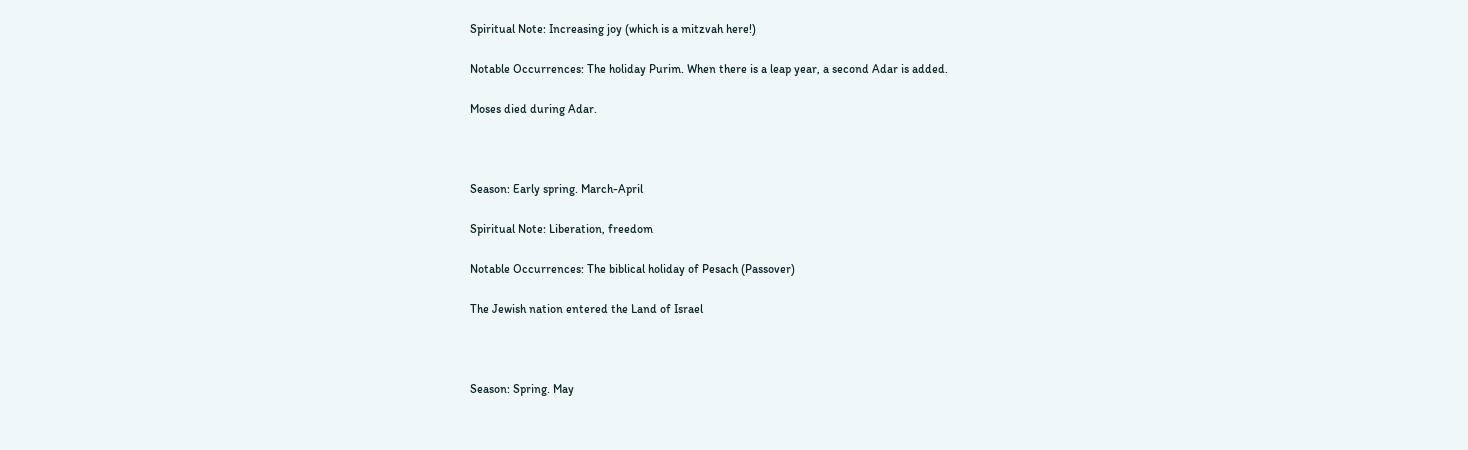Spiritual Note: Increasing joy (which is a mitzvah here!)

Notable Occurrences: The holiday Purim. When there is a leap year, a second Adar is added.

Moses died during Adar.



Season: Early spring. March-April

Spiritual Note: Liberation, freedom

Notable Occurrences: The biblical holiday of Pesach (Passover)

The Jewish nation entered the Land of Israel



Season: Spring. May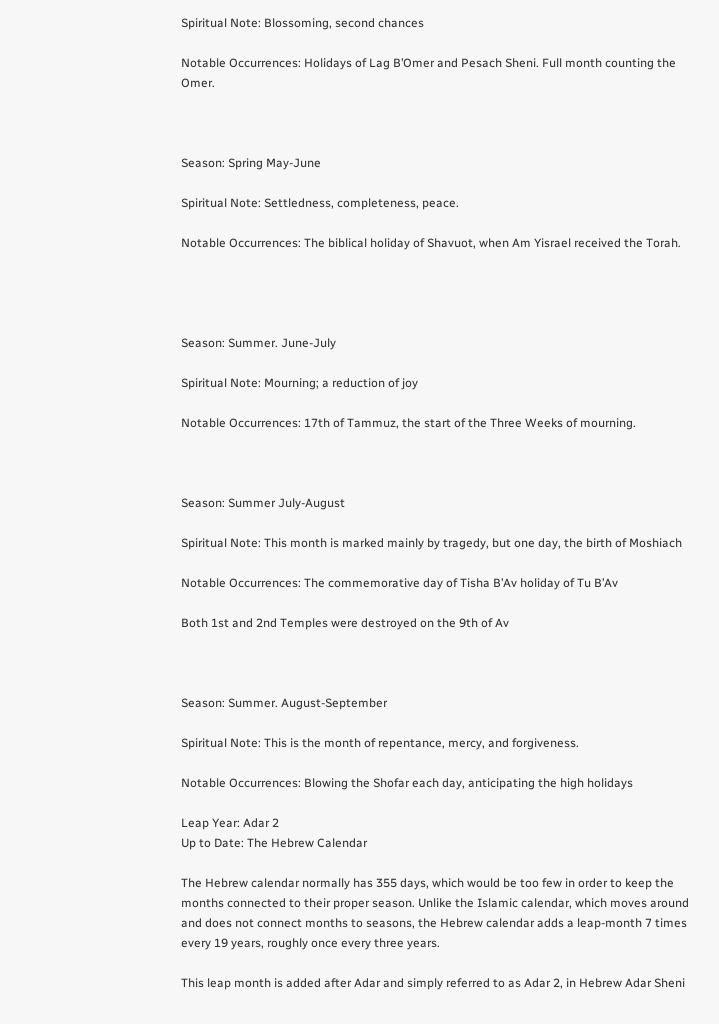Spiritual Note: Blossoming, second chances

Notable Occurrences: Holidays of Lag B’Omer and Pesach Sheni. Full month counting the Omer.



Season: Spring May-June

Spiritual Note: Settledness, completeness, peace.

Notable Occurrences: The biblical holiday of Shavuot, when Am Yisrael received the Torah.




Season: Summer. June-July

Spiritual Note: Mourning; a reduction of joy

Notable Occurrences: 17th of Tammuz, the start of the Three Weeks of mourning.



Season: Summer July-August

Spiritual Note: This month is marked mainly by tragedy, but one day, the birth of Moshiach

Notable Occurrences: The commemorative day of Tisha B’Av holiday of Tu B’Av

Both 1st and 2nd Temples were destroyed on the 9th of Av



Season: Summer. August-September

Spiritual Note: This is the month of repentance, mercy, and forgiveness.

Notable Occurrences: Blowing the Shofar each day, anticipating the high holidays

Leap Year: Adar 2
Up to Date: The Hebrew Calendar

The Hebrew calendar normally has 355 days, which would be too few in order to keep the months connected to their proper season. Unlike the Islamic calendar, which moves around and does not connect months to seasons, the Hebrew calendar adds a leap-month 7 times every 19 years, roughly once every three years.

This leap month is added after Adar and simply referred to as Adar 2, in Hebrew Adar Sheni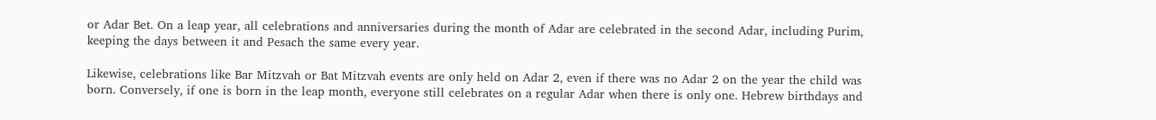or Adar Bet. On a leap year, all celebrations and anniversaries during the month of Adar are celebrated in the second Adar, including Purim, keeping the days between it and Pesach the same every year.

Likewise, celebrations like Bar Mitzvah or Bat Mitzvah events are only held on Adar 2, even if there was no Adar 2 on the year the child was born. Conversely, if one is born in the leap month, everyone still celebrates on a regular Adar when there is only one. Hebrew birthdays and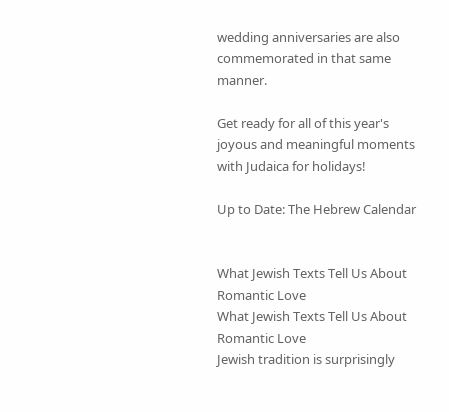wedding anniversaries are also commemorated in that same manner.

Get ready for all of this year's joyous and meaningful moments with Judaica for holidays!

Up to Date: The Hebrew Calendar


What Jewish Texts Tell Us About Romantic Love
What Jewish Texts Tell Us About Romantic Love
Jewish tradition is surprisingly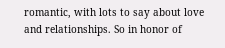romantic, with lots to say about love and relationships. So in honor of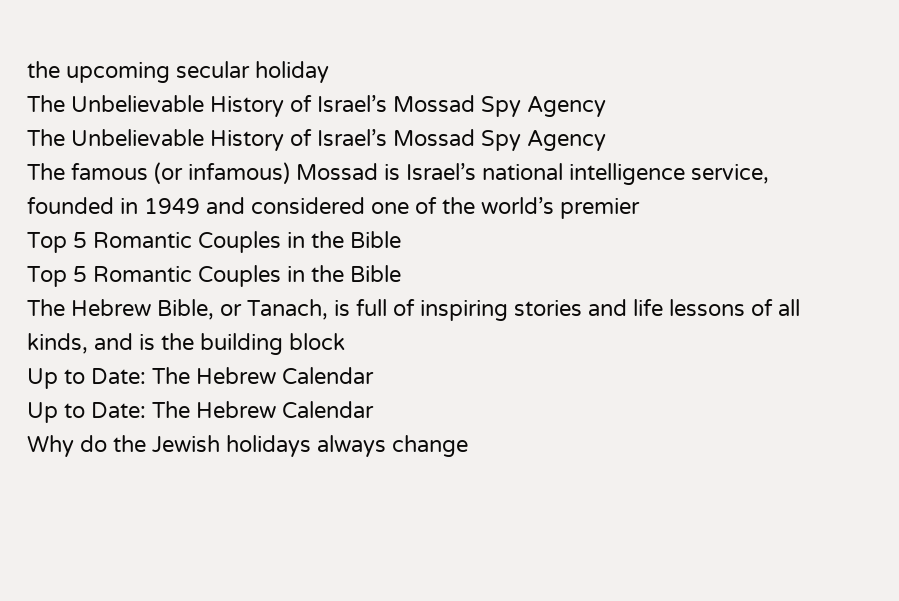the upcoming secular holiday
The Unbelievable History of Israel’s Mossad Spy Agency
The Unbelievable History of Israel’s Mossad Spy Agency
The famous (or infamous) Mossad is Israel’s national intelligence service, founded in 1949 and considered one of the world’s premier
Top 5 Romantic Couples in the Bible
Top 5 Romantic Couples in the Bible
The Hebrew Bible, or Tanach, is full of inspiring stories and life lessons of all kinds, and is the building block
Up to Date: The Hebrew Calendar
Up to Date: The Hebrew Calendar
Why do the Jewish holidays always change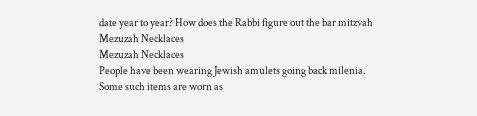date year to year? How does the Rabbi figure out the bar mitzvah
Mezuzah Necklaces
Mezuzah Necklaces
People have been wearing Jewish amulets going back milenia. Some such items are worn as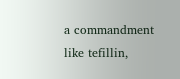a commandment like tefillin,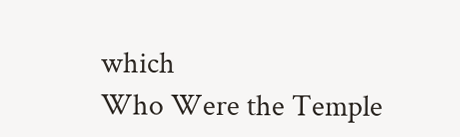which
Who Were the Temple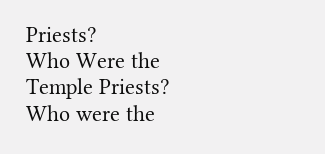Priests?
Who Were the Temple Priests?
Who were the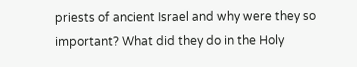priests of ancient Israel and why were they so important? What did they do in the Holy